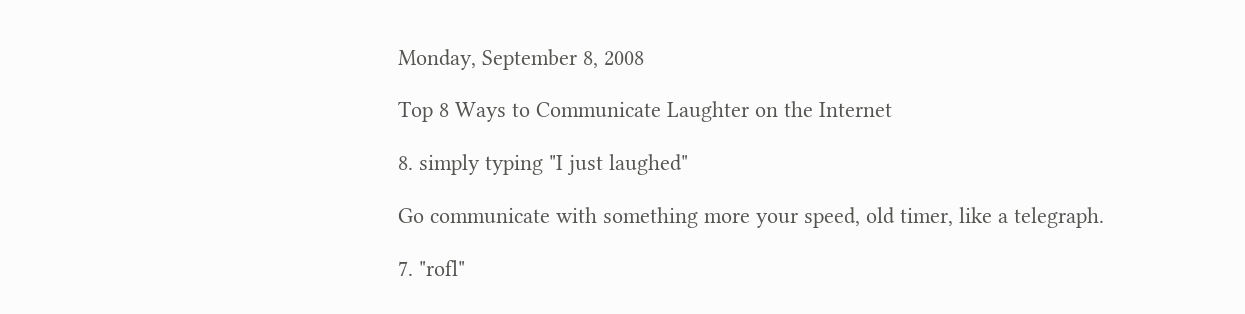Monday, September 8, 2008

Top 8 Ways to Communicate Laughter on the Internet

8. simply typing "I just laughed"

Go communicate with something more your speed, old timer, like a telegraph.

7. "rofl"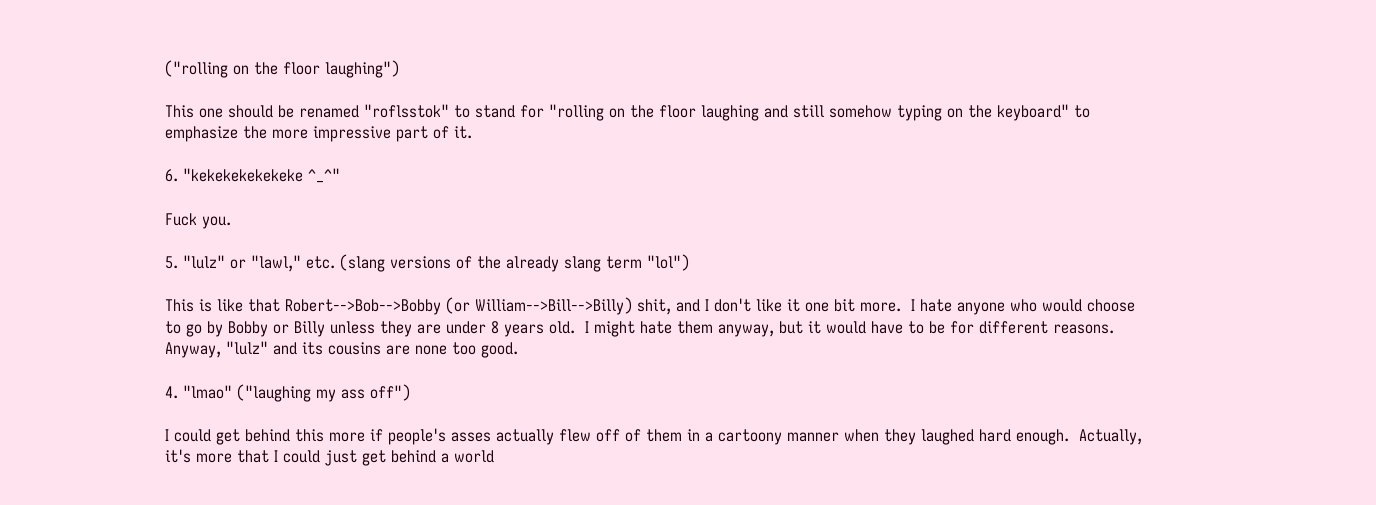("rolling on the floor laughing")

This one should be renamed "roflsstok" to stand for "rolling on the floor laughing and still somehow typing on the keyboard" to emphasize the more impressive part of it.

6. "kekekekekekeke ^_^"

Fuck you.

5. "lulz" or "lawl," etc. (slang versions of the already slang term "lol")

This is like that Robert-->Bob-->Bobby (or William-->Bill-->Billy) shit, and I don't like it one bit more.  I hate anyone who would choose to go by Bobby or Billy unless they are under 8 years old.  I might hate them anyway, but it would have to be for different reasons.  Anyway, "lulz" and its cousins are none too good.

4. "lmao" ("laughing my ass off")

I could get behind this more if people's asses actually flew off of them in a cartoony manner when they laughed hard enough.  Actually, it's more that I could just get behind a world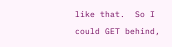like that.  So I could GET behind,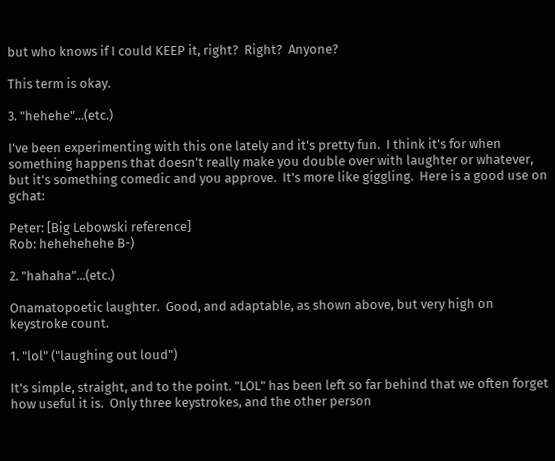but who knows if I could KEEP it, right?  Right?  Anyone?

This term is okay.

3. "hehehe"...(etc.)

I've been experimenting with this one lately and it's pretty fun.  I think it's for when something happens that doesn't really make you double over with laughter or whatever, but it's something comedic and you approve.  It's more like giggling.  Here is a good use on gchat:

Peter: [Big Lebowski reference]
Rob: hehehehehe B-)

2. "hahaha"...(etc.)

Onamatopoetic laughter.  Good, and adaptable, as shown above, but very high on keystroke count.

1. "lol" ("laughing out loud")

It's simple, straight, and to the point. "LOL" has been left so far behind that we often forget how useful it is.  Only three keystrokes, and the other person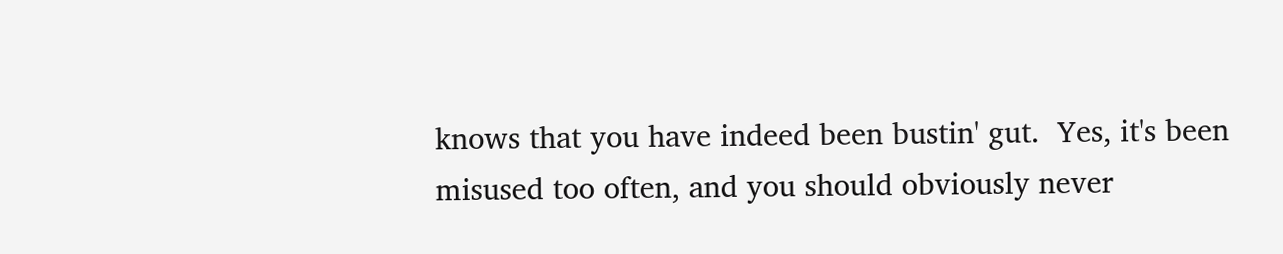knows that you have indeed been bustin' gut.  Yes, it's been misused too often, and you should obviously never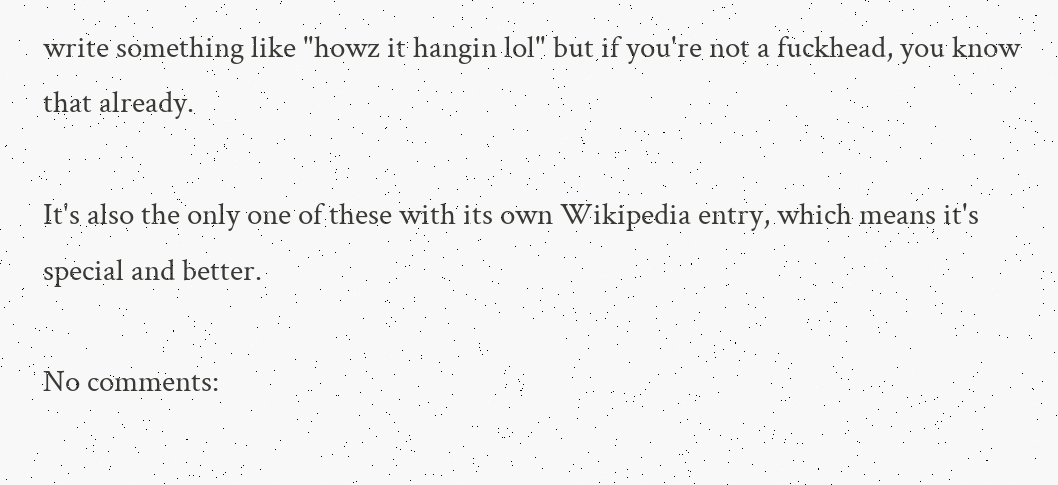write something like "howz it hangin lol" but if you're not a fuckhead, you know that already.

It's also the only one of these with its own Wikipedia entry, which means it's special and better.

No comments: